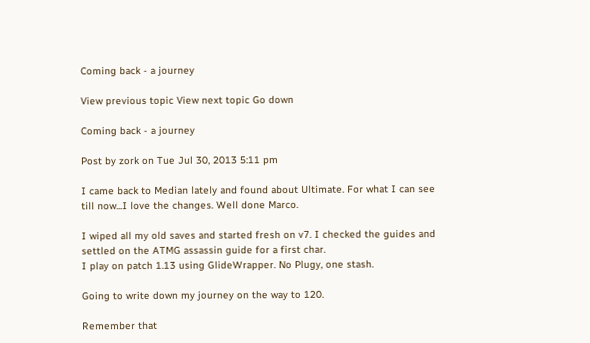Coming back - a journey

View previous topic View next topic Go down

Coming back - a journey

Post by zork on Tue Jul 30, 2013 5:11 pm

I came back to Median lately and found about Ultimate. For what I can see till now...I love the changes. Well done Marco.

I wiped all my old saves and started fresh on v7. I checked the guides and settled on the ATMG assassin guide for a first char.
I play on patch 1.13 using GlideWrapper. No Plugy, one stash.

Going to write down my journey on the way to 120.

Remember that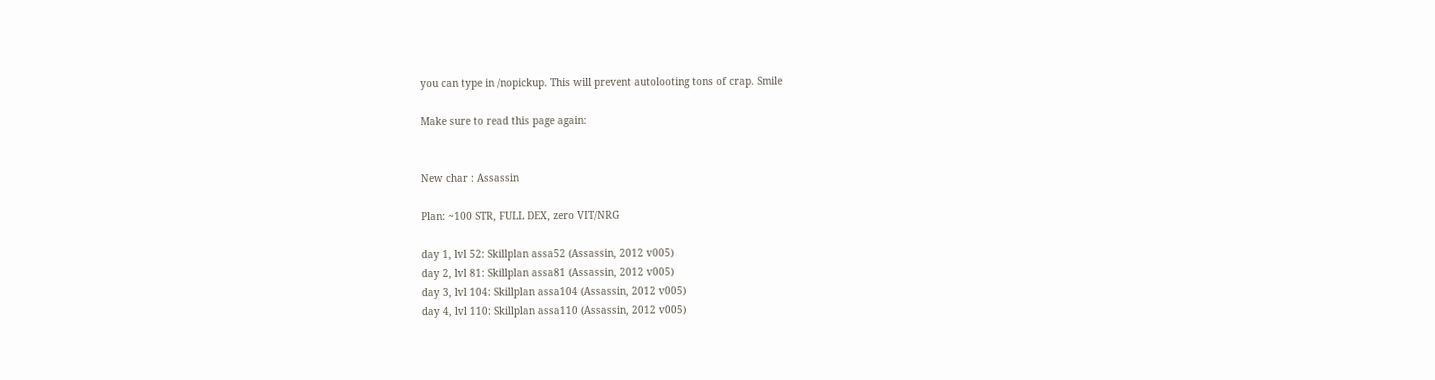you can type in /nopickup. This will prevent autolooting tons of crap. Smile

Make sure to read this page again:


New char : Assassin

Plan: ~100 STR, FULL DEX, zero VIT/NRG

day 1, lvl 52: Skillplan assa52 (Assassin, 2012 v005)
day 2, lvl 81: Skillplan assa81 (Assassin, 2012 v005)
day 3, lvl 104: Skillplan assa104 (Assassin, 2012 v005)
day 4, lvl 110: Skillplan assa110 (Assassin, 2012 v005)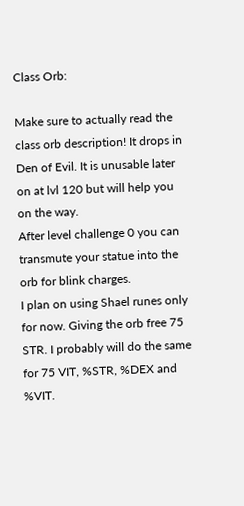Class Orb:

Make sure to actually read the class orb description! It drops in Den of Evil. It is unusable later on at lvl 120 but will help you on the way.
After level challenge 0 you can transmute your statue into the orb for blink charges.
I plan on using Shael runes only for now. Giving the orb free 75 STR. I probably will do the same for 75 VIT, %STR, %DEX and %VIT.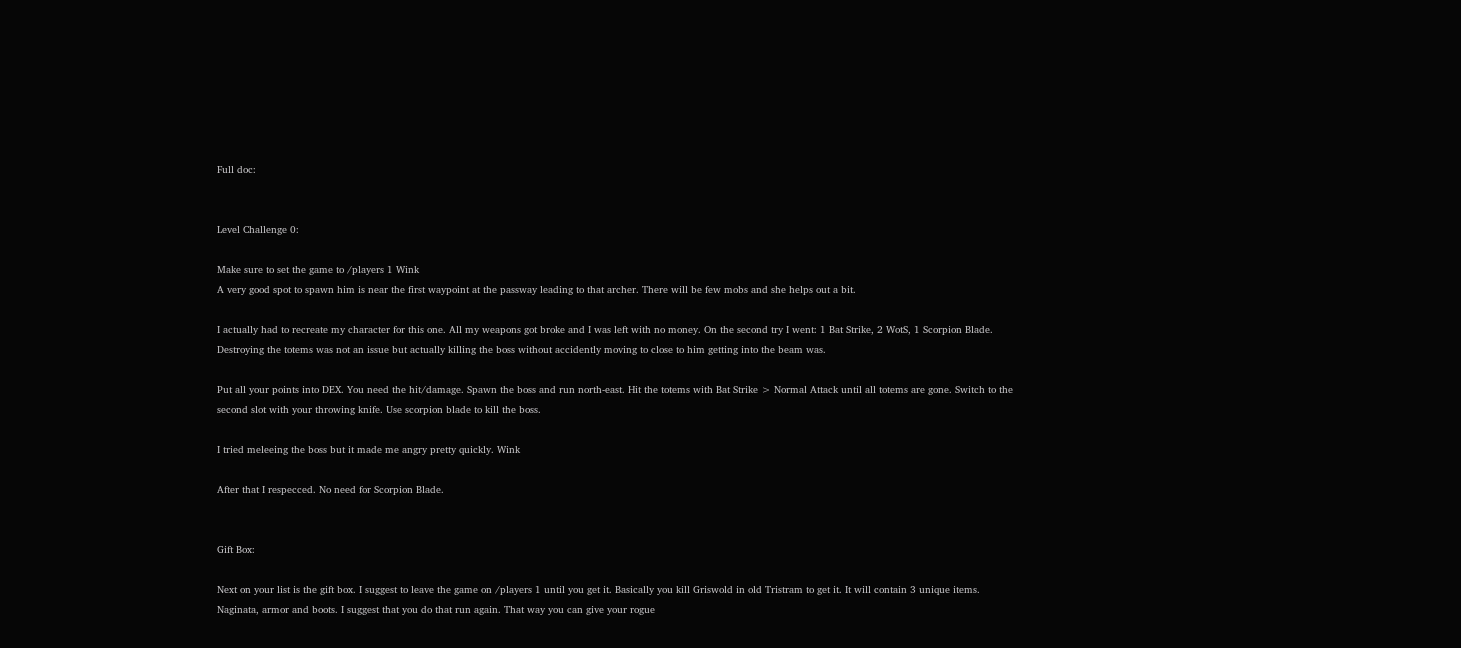Full doc:


Level Challenge 0:

Make sure to set the game to /players 1 Wink
A very good spot to spawn him is near the first waypoint at the passway leading to that archer. There will be few mobs and she helps out a bit.

I actually had to recreate my character for this one. All my weapons got broke and I was left with no money. On the second try I went: 1 Bat Strike, 2 WotS, 1 Scorpion Blade. Destroying the totems was not an issue but actually killing the boss without accidently moving to close to him getting into the beam was.

Put all your points into DEX. You need the hit/damage. Spawn the boss and run north-east. Hit the totems with Bat Strike > Normal Attack until all totems are gone. Switch to the second slot with your throwing knife. Use scorpion blade to kill the boss.

I tried meleeing the boss but it made me angry pretty quickly. Wink

After that I respecced. No need for Scorpion Blade.


Gift Box:

Next on your list is the gift box. I suggest to leave the game on /players 1 until you get it. Basically you kill Griswold in old Tristram to get it. It will contain 3 unique items. Naginata, armor and boots. I suggest that you do that run again. That way you can give your rogue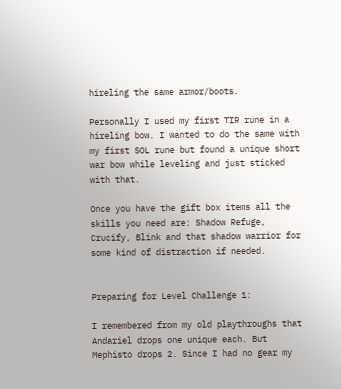hireling the same armor/boots.

Personally I used my first TIR rune in a hireling bow. I wanted to do the same with my first SOL rune but found a unique short war bow while leveling and just sticked with that.

Once you have the gift box items all the skills you need are: Shadow Refuge, Crucify, Blink and that shadow warrior for some kind of distraction if needed.


Preparing for Level Challenge 1:

I remembered from my old playthroughs that Andariel drops one unique each. But Mephisto drops 2. Since I had no gear my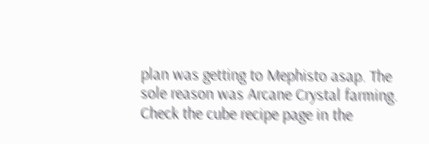plan was getting to Mephisto asap. The sole reason was Arcane Crystal farming. Check the cube recipe page in the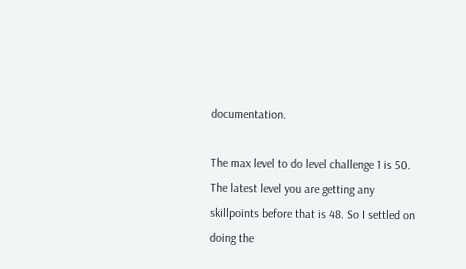documentation.

The max level to do level challenge 1 is 50. The latest level you are getting any skillpoints before that is 48. So I settled on doing the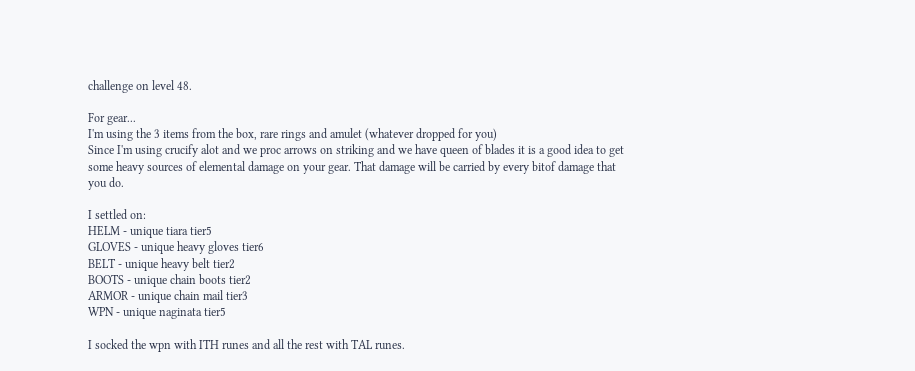challenge on level 48.

For gear...
I'm using the 3 items from the box, rare rings and amulet (whatever dropped for you)
Since I'm using crucify alot and we proc arrows on striking and we have queen of blades it is a good idea to get some heavy sources of elemental damage on your gear. That damage will be carried by every bitof damage that you do.

I settled on:
HELM - unique tiara tier5
GLOVES - unique heavy gloves tier6
BELT - unique heavy belt tier2
BOOTS - unique chain boots tier2
ARMOR - unique chain mail tier3
WPN - unique naginata tier5

I socked the wpn with ITH runes and all the rest with TAL runes.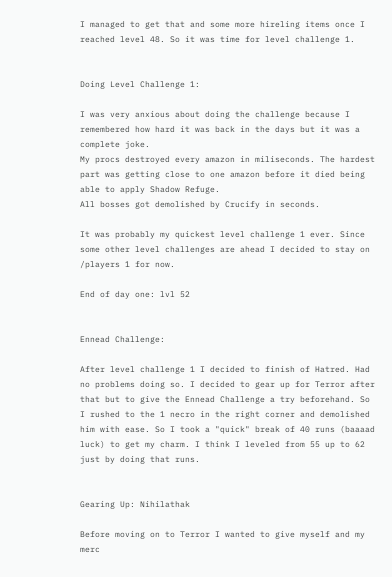I managed to get that and some more hireling items once I reached level 48. So it was time for level challenge 1.


Doing Level Challenge 1:

I was very anxious about doing the challenge because I remembered how hard it was back in the days but it was a complete joke.
My procs destroyed every amazon in miliseconds. The hardest part was getting close to one amazon before it died being able to apply Shadow Refuge.
All bosses got demolished by Crucify in seconds.

It was probably my quickest level challenge 1 ever. Since some other level challenges are ahead I decided to stay on /players 1 for now.

End of day one: lvl 52


Ennead Challenge:

After level challenge 1 I decided to finish of Hatred. Had no problems doing so. I decided to gear up for Terror after that but to give the Ennead Challenge a try beforehand. So I rushed to the 1 necro in the right corner and demolished him with ease. So I took a "quick" break of 40 runs (baaaad luck) to get my charm. I think I leveled from 55 up to 62 just by doing that runs.


Gearing Up: Nihilathak

Before moving on to Terror I wanted to give myself and my merc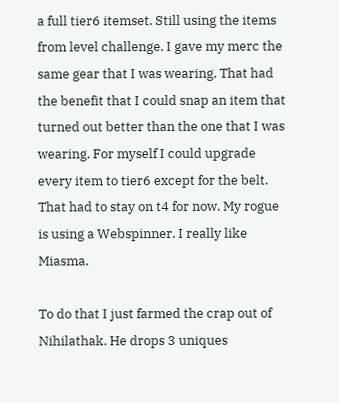a full tier6 itemset. Still using the items from level challenge. I gave my merc the same gear that I was wearing. That had the benefit that I could snap an item that turned out better than the one that I was wearing. For myself I could upgrade every item to tier6 except for the belt. That had to stay on t4 for now. My rogue is using a Webspinner. I really like Miasma.

To do that I just farmed the crap out of Nihilathak. He drops 3 uniques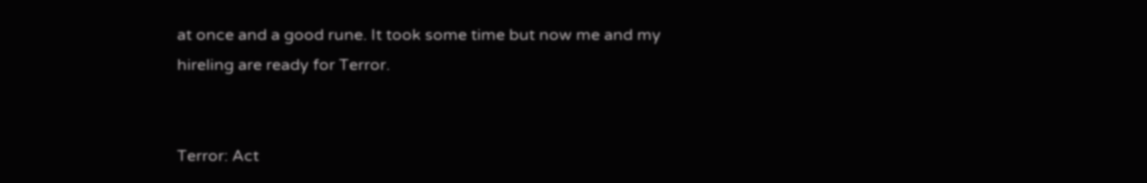at once and a good rune. It took some time but now me and my hireling are ready for Terror.


Terror: Act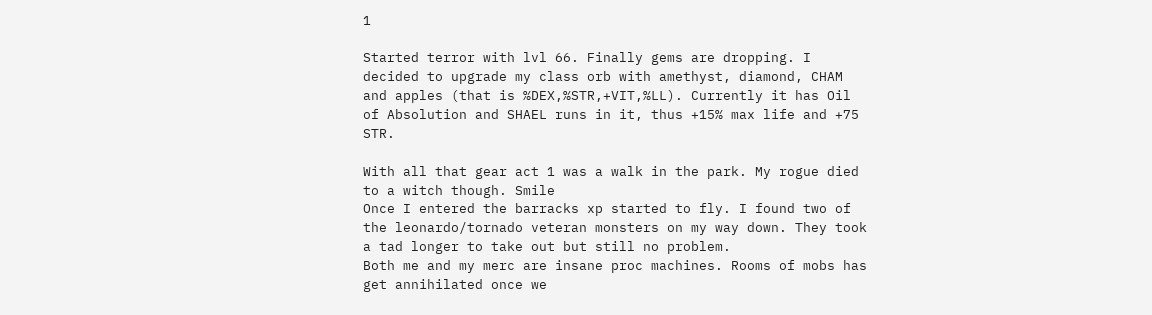1

Started terror with lvl 66. Finally gems are dropping. I decided to upgrade my class orb with amethyst, diamond, CHAM and apples (that is %DEX,%STR,+VIT,%LL). Currently it has Oil of Absolution and SHAEL runs in it, thus +15% max life and +75 STR.

With all that gear act 1 was a walk in the park. My rogue died to a witch though. Smile
Once I entered the barracks xp started to fly. I found two of the leonardo/tornado veteran monsters on my way down. They took a tad longer to take out but still no problem.
Both me and my merc are insane proc machines. Rooms of mobs has get annihilated once we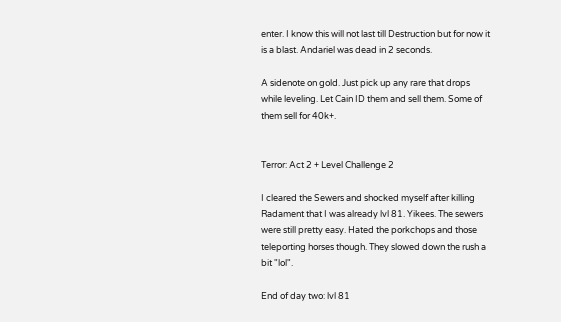enter. I know this will not last till Destruction but for now it is a blast. Andariel was dead in 2 seconds.

A sidenote on gold. Just pick up any rare that drops while leveling. Let Cain ID them and sell them. Some of them sell for 40k+.


Terror: Act 2 + Level Challenge 2

I cleared the Sewers and shocked myself after killing Radament that I was already lvl 81. Yikees. The sewers were still pretty easy. Hated the porkchops and those teleporting horses though. They slowed down the rush a bit "lol".

End of day two: lvl 81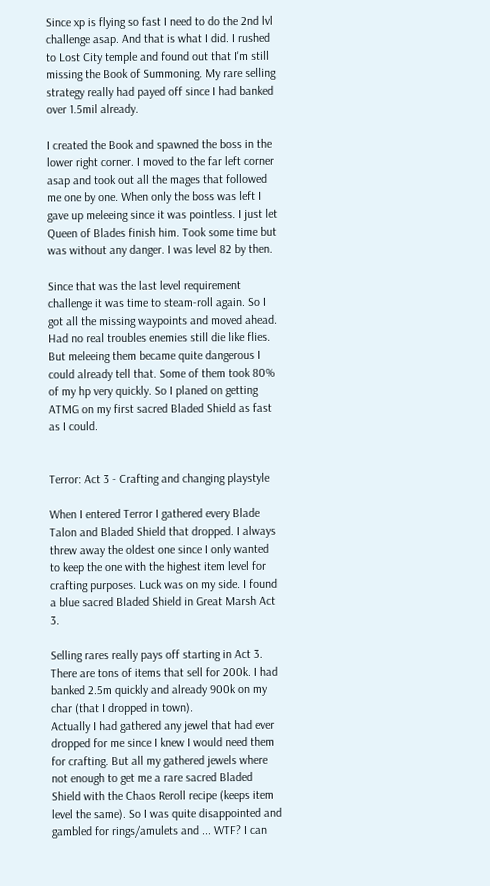Since xp is flying so fast I need to do the 2nd lvl challenge asap. And that is what I did. I rushed to Lost City temple and found out that I'm still missing the Book of Summoning. My rare selling strategy really had payed off since I had banked over 1.5mil already.

I created the Book and spawned the boss in the lower right corner. I moved to the far left corner asap and took out all the mages that followed me one by one. When only the boss was left I gave up meleeing since it was pointless. I just let Queen of Blades finish him. Took some time but was without any danger. I was level 82 by then.

Since that was the last level requirement challenge it was time to steam-roll again. So I got all the missing waypoints and moved ahead. Had no real troubles enemies still die like flies. But meleeing them became quite dangerous I could already tell that. Some of them took 80% of my hp very quickly. So I planed on getting ATMG on my first sacred Bladed Shield as fast as I could.


Terror: Act 3 - Crafting and changing playstyle

When I entered Terror I gathered every Blade Talon and Bladed Shield that dropped. I always threw away the oldest one since I only wanted to keep the one with the highest item level for crafting purposes. Luck was on my side. I found a blue sacred Bladed Shield in Great Marsh Act 3.

Selling rares really pays off starting in Act 3. There are tons of items that sell for 200k. I had banked 2.5m quickly and already 900k on my char (that I dropped in town).
Actually I had gathered any jewel that had ever dropped for me since I knew I would need them for crafting. But all my gathered jewels where not enough to get me a rare sacred Bladed Shield with the Chaos Reroll recipe (keeps item level the same). So I was quite disappointed and gambled for rings/amulets and ... WTF? I can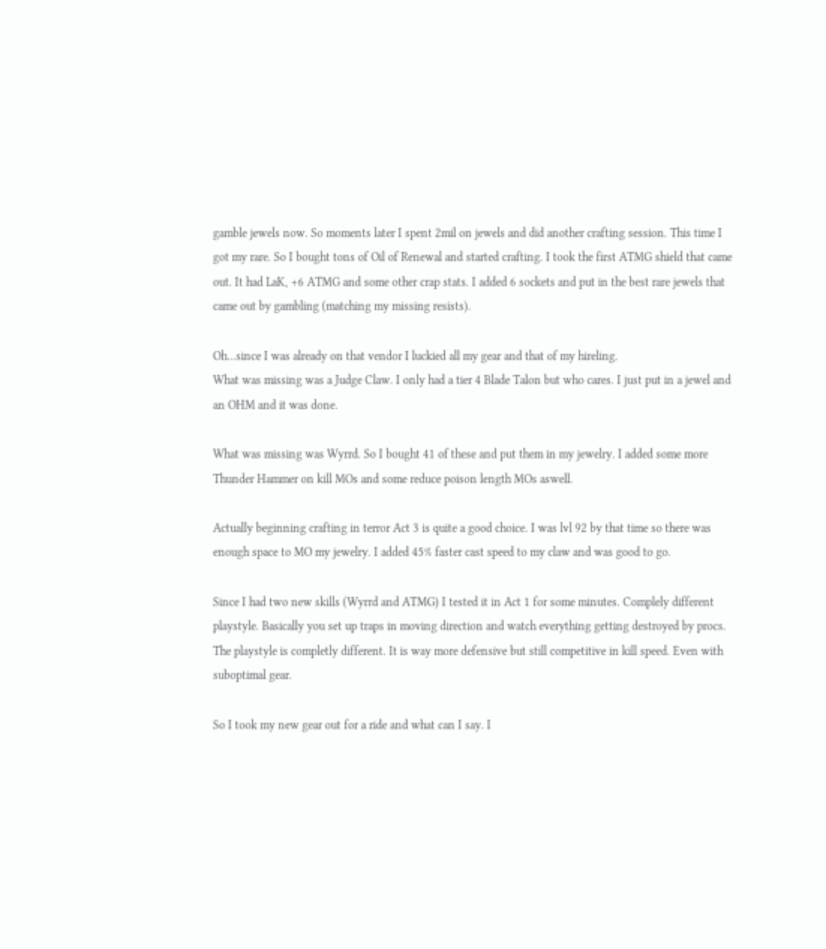gamble jewels now. So moments later I spent 2mil on jewels and did another crafting session. This time I got my rare. So I bought tons of Oil of Renewal and started crafting. I took the first ATMG shield that came out. It had LaK, +6 ATMG and some other crap stats. I added 6 sockets and put in the best rare jewels that came out by gambling (matching my missing resists).

Oh...since I was already on that vendor I luckied all my gear and that of my hireling.
What was missing was a Judge Claw. I only had a tier 4 Blade Talon but who cares. I just put in a jewel and an OHM and it was done.

What was missing was Wyrrd. So I bought 41 of these and put them in my jewelry. I added some more Thunder Hammer on kill MOs and some reduce poison length MOs aswell.

Actually beginning crafting in terror Act 3 is quite a good choice. I was lvl 92 by that time so there was enough space to MO my jewelry. I added 45% faster cast speed to my claw and was good to go.

Since I had two new skills (Wyrrd and ATMG) I tested it in Act 1 for some minutes. Complely different playstyle. Basically you set up traps in moving direction and watch everything getting destroyed by procs. The playstyle is completly different. It is way more defensive but still competitive in kill speed. Even with suboptimal gear.

So I took my new gear out for a ride and what can I say. I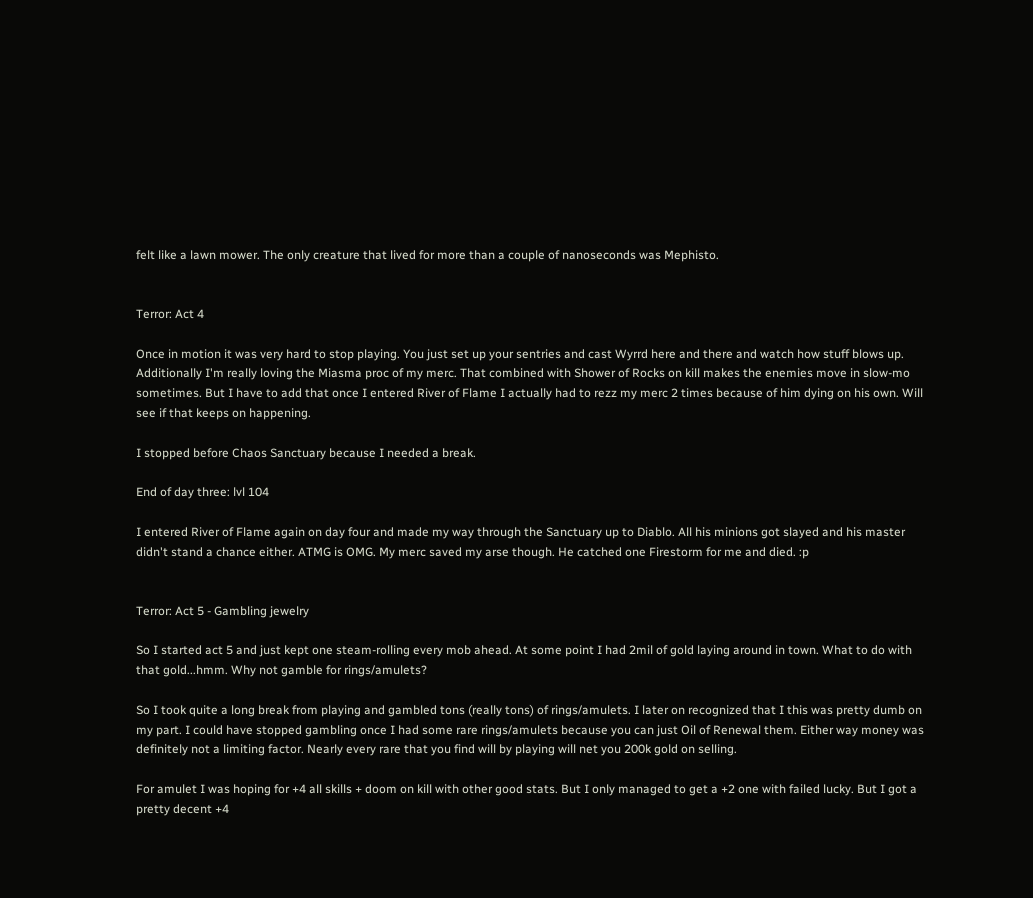felt like a lawn mower. The only creature that lived for more than a couple of nanoseconds was Mephisto.


Terror: Act 4

Once in motion it was very hard to stop playing. You just set up your sentries and cast Wyrrd here and there and watch how stuff blows up. Additionally I'm really loving the Miasma proc of my merc. That combined with Shower of Rocks on kill makes the enemies move in slow-mo sometimes. But I have to add that once I entered River of Flame I actually had to rezz my merc 2 times because of him dying on his own. Will see if that keeps on happening.

I stopped before Chaos Sanctuary because I needed a break.

End of day three: lvl 104

I entered River of Flame again on day four and made my way through the Sanctuary up to Diablo. All his minions got slayed and his master didn't stand a chance either. ATMG is OMG. My merc saved my arse though. He catched one Firestorm for me and died. :p


Terror: Act 5 - Gambling jewelry

So I started act 5 and just kept one steam-rolling every mob ahead. At some point I had 2mil of gold laying around in town. What to do with that gold...hmm. Why not gamble for rings/amulets?

So I took quite a long break from playing and gambled tons (really tons) of rings/amulets. I later on recognized that I this was pretty dumb on my part. I could have stopped gambling once I had some rare rings/amulets because you can just Oil of Renewal them. Either way money was definitely not a limiting factor. Nearly every rare that you find will by playing will net you 200k gold on selling.

For amulet I was hoping for +4 all skills + doom on kill with other good stats. But I only managed to get a +2 one with failed lucky. But I got a pretty decent +4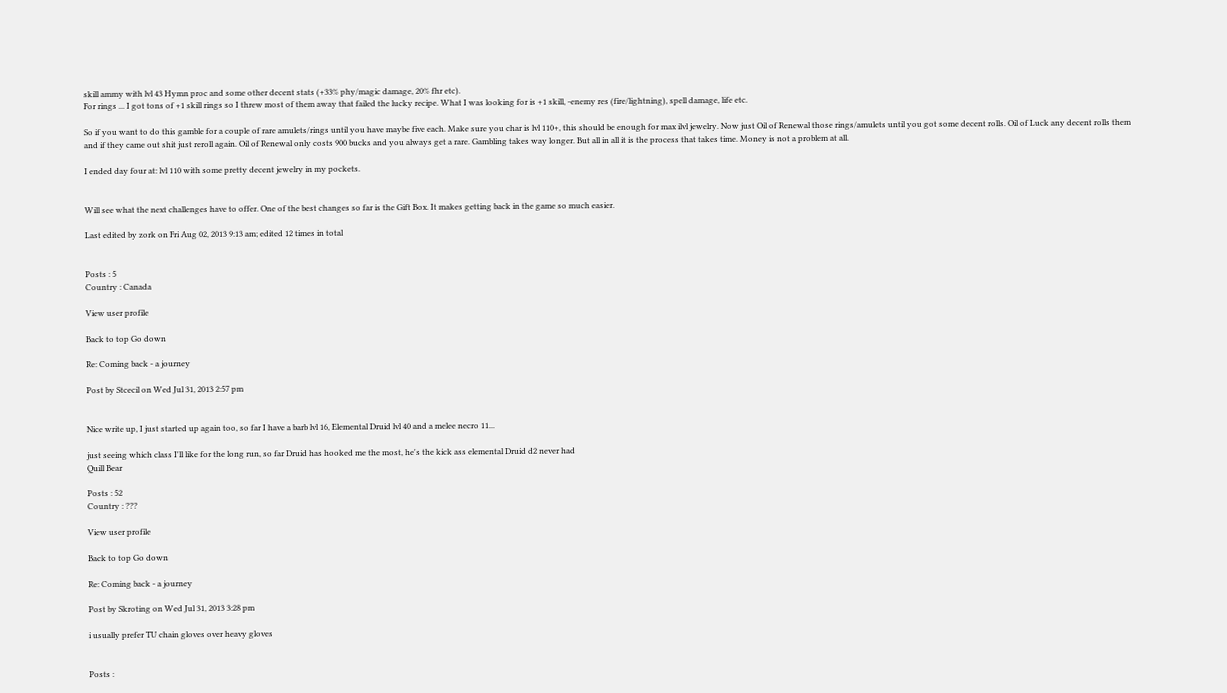skill ammy with lvl 43 Hymn proc and some other decent stats (+33% phy/magic damage, 20% fhr etc).
For rings ... I got tons of +1 skill rings so I threw most of them away that failed the lucky recipe. What I was looking for is +1 skill, -enemy res (fire/lightning), spell damage, life etc.

So if you want to do this gamble for a couple of rare amulets/rings until you have maybe five each. Make sure you char is lvl 110+, this should be enough for max ilvl jewelry. Now just Oil of Renewal those rings/amulets until you got some decent rolls. Oil of Luck any decent rolls them and if they came out shit just reroll again. Oil of Renewal only costs 900 bucks and you always get a rare. Gambling takes way longer. But all in all it is the process that takes time. Money is not a problem at all.

I ended day four at: lvl 110 with some pretty decent jewelry in my pockets.


Will see what the next challenges have to offer. One of the best changes so far is the Gift Box. It makes getting back in the game so much easier.

Last edited by zork on Fri Aug 02, 2013 9:13 am; edited 12 times in total


Posts : 5
Country : Canada

View user profile

Back to top Go down

Re: Coming back - a journey

Post by Stcecil on Wed Jul 31, 2013 2:57 pm


Nice write up, I just started up again too, so far I have a barb lvl 16, Elemental Druid lvl 40 and a melee necro 11...

just seeing which class I'll like for the long run, so far Druid has hooked me the most, he's the kick ass elemental Druid d2 never had
Quill Bear

Posts : 52
Country : ???

View user profile

Back to top Go down

Re: Coming back - a journey

Post by Skroting on Wed Jul 31, 2013 3:28 pm

i usually prefer TU chain gloves over heavy gloves


Posts :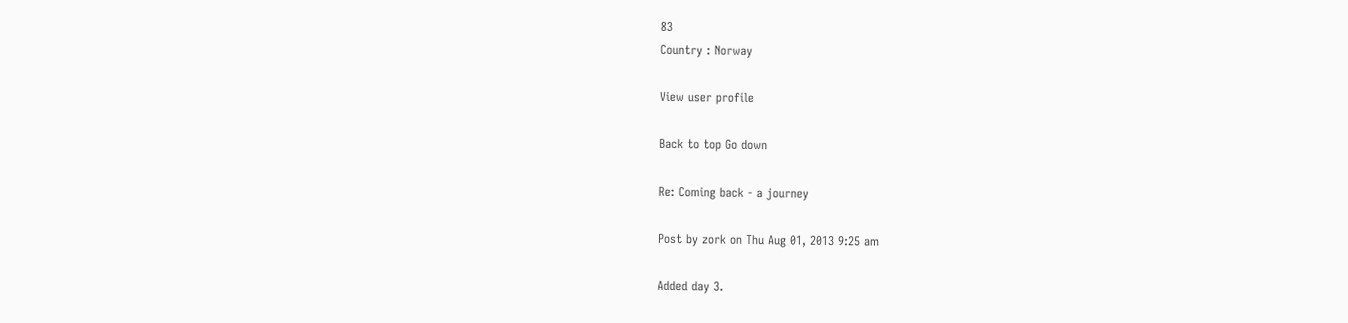83
Country : Norway

View user profile

Back to top Go down

Re: Coming back - a journey

Post by zork on Thu Aug 01, 2013 9:25 am

Added day 3.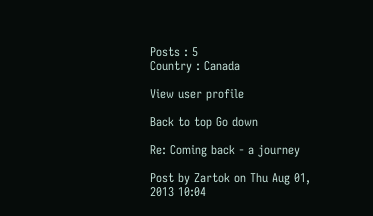Posts : 5
Country : Canada

View user profile

Back to top Go down

Re: Coming back - a journey

Post by Zartok on Thu Aug 01, 2013 10:04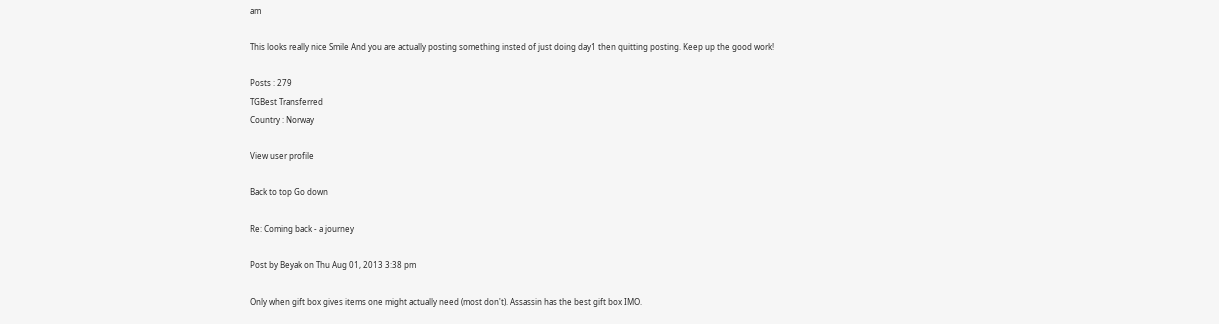am

This looks really nice Smile And you are actually posting something insted of just doing day1 then quitting posting. Keep up the good work!

Posts : 279
TGBest Transferred
Country : Norway

View user profile

Back to top Go down

Re: Coming back - a journey

Post by Beyak on Thu Aug 01, 2013 3:38 pm

Only when gift box gives items one might actually need (most don't). Assassin has the best gift box IMO.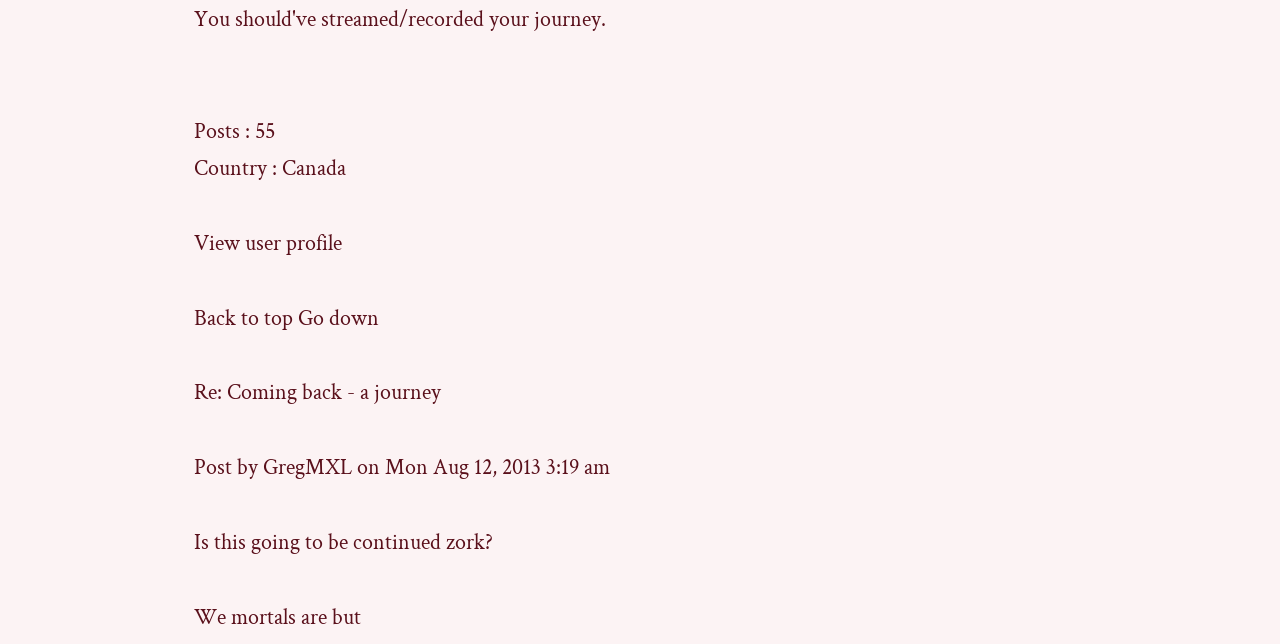You should've streamed/recorded your journey.


Posts : 55
Country : Canada

View user profile

Back to top Go down

Re: Coming back - a journey

Post by GregMXL on Mon Aug 12, 2013 3:19 am

Is this going to be continued zork?

We mortals are but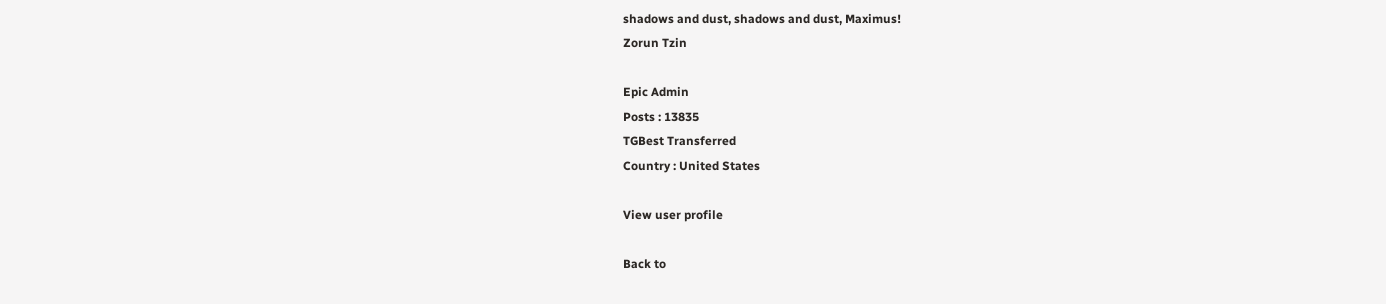shadows and dust, shadows and dust, Maximus!
Zorun Tzin

Epic Admin
Posts : 13835
TGBest Transferred
Country : United States

View user profile

Back to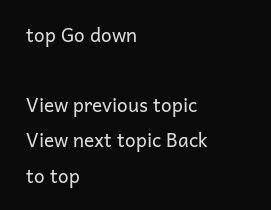top Go down

View previous topic View next topic Back to top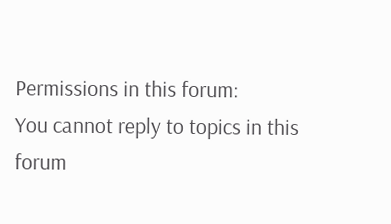Permissions in this forum:
You cannot reply to topics in this forum